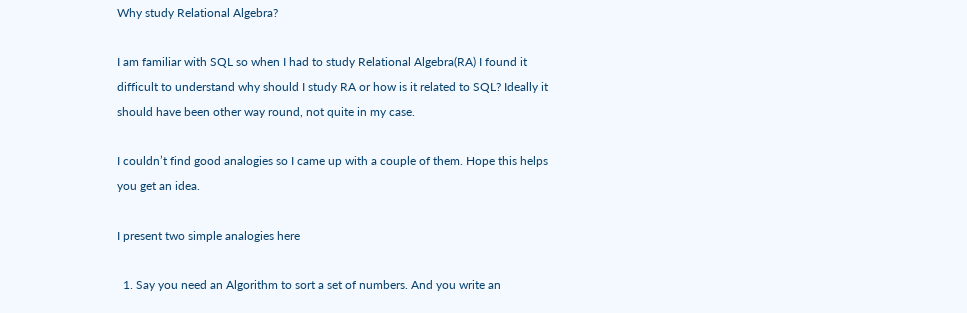Why study Relational Algebra?

I am familiar with SQL so when I had to study Relational Algebra(RA) I found it difficult to understand why should I study RA or how is it related to SQL? Ideally it should have been other way round, not quite in my case.

I couldn’t find good analogies so I came up with a couple of them. Hope this helps you get an idea.

I present two simple analogies here

  1. Say you need an Algorithm to sort a set of numbers. And you write an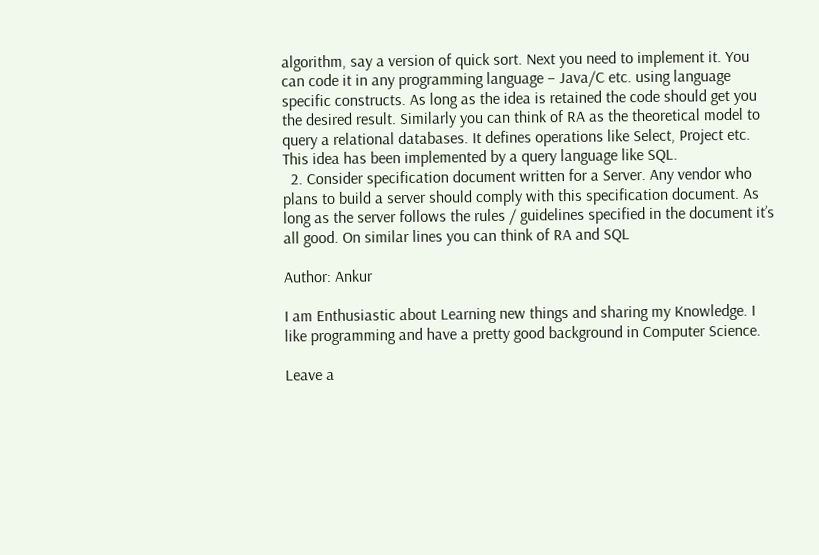algorithm, say a version of quick sort. Next you need to implement it. You can code it in any programming language – Java/C etc. using language specific constructs. As long as the idea is retained the code should get you the desired result. Similarly you can think of RA as the theoretical model to query a relational databases. It defines operations like Select, Project etc. This idea has been implemented by a query language like SQL.
  2. Consider specification document written for a Server. Any vendor who plans to build a server should comply with this specification document. As long as the server follows the rules / guidelines specified in the document it’s all good. On similar lines you can think of RA and SQL

Author: Ankur

I am Enthusiastic about Learning new things and sharing my Knowledge. I like programming and have a pretty good background in Computer Science.

Leave a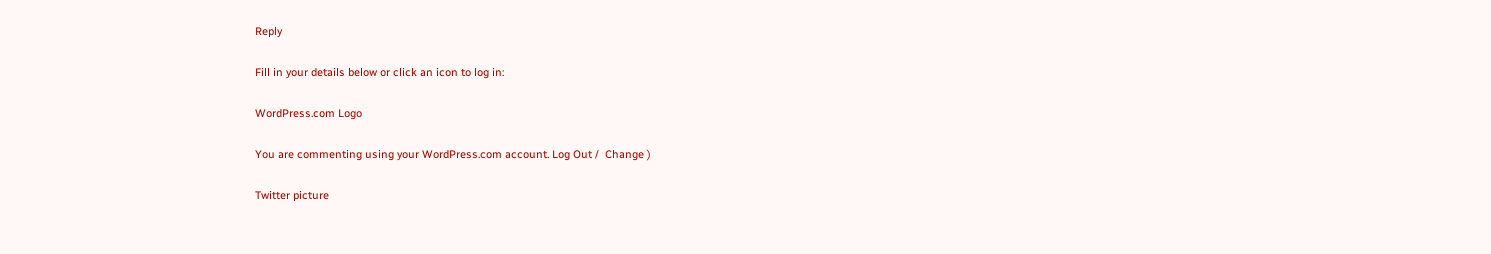Reply

Fill in your details below or click an icon to log in:

WordPress.com Logo

You are commenting using your WordPress.com account. Log Out /  Change )

Twitter picture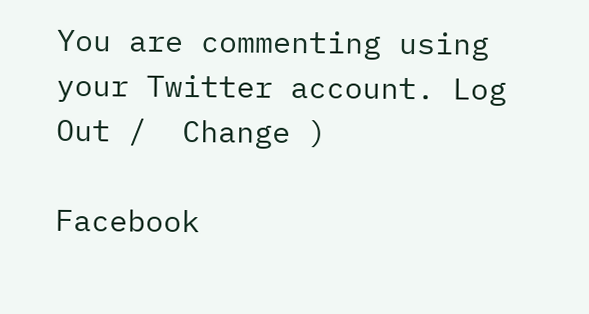You are commenting using your Twitter account. Log Out /  Change )

Facebook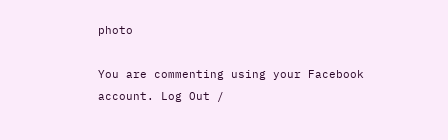photo

You are commenting using your Facebook account. Log Out /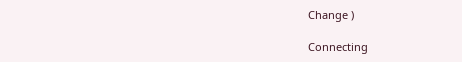Change )

Connecting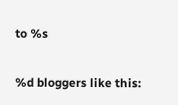to %s

%d bloggers like this: